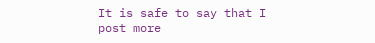It is safe to say that I post more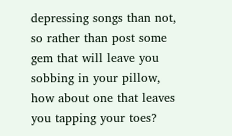depressing songs than not, so rather than post some gem that will leave you sobbing in your pillow, how about one that leaves you tapping your toes?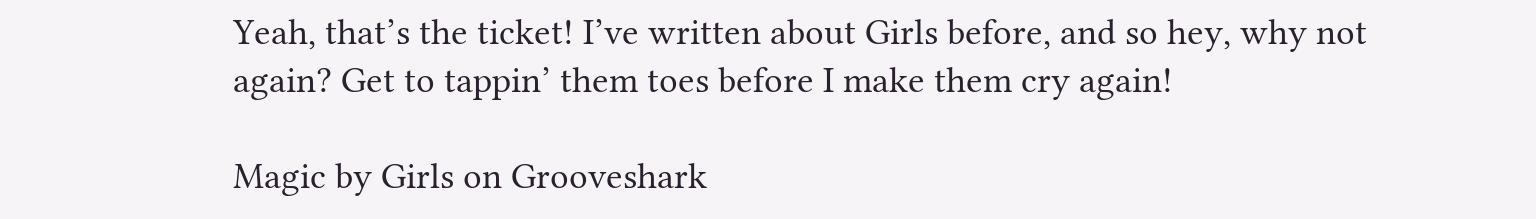Yeah, that’s the ticket! I’ve written about Girls before, and so hey, why not again? Get to tappin’ them toes before I make them cry again!

Magic by Girls on Grooveshark